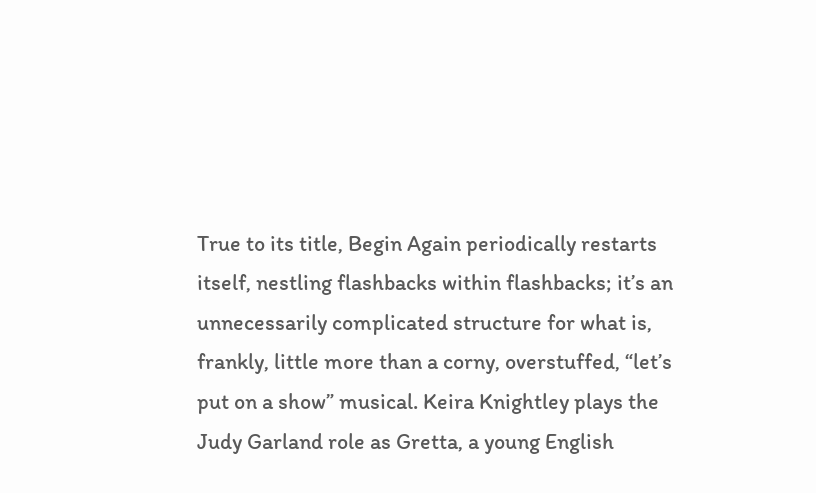True to its title, Begin Again periodically restarts itself, nestling flashbacks within flashbacks; it’s an unnecessarily complicated structure for what is, frankly, little more than a corny, overstuffed, “let’s put on a show” musical. Keira Knightley plays the Judy Garland role as Gretta, a young English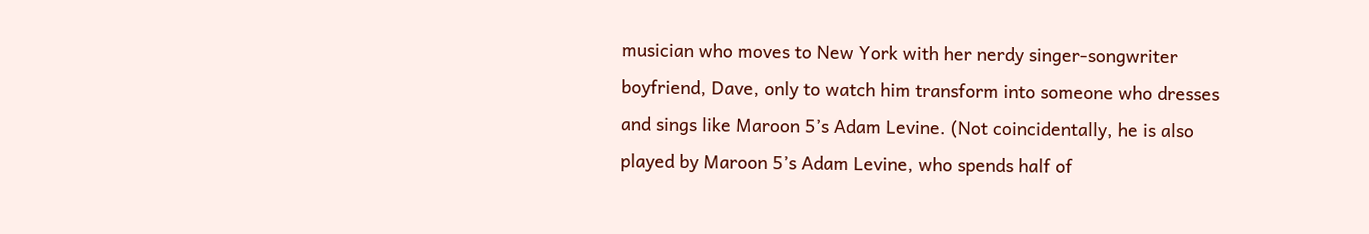musician who moves to New York with her nerdy singer-songwriter boyfriend, Dave, only to watch him transform into someone who dresses and sings like Maroon 5’s Adam Levine. (Not coincidentally, he is also played by Maroon 5’s Adam Levine, who spends half of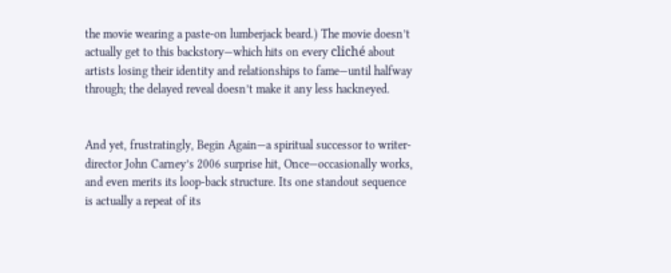the movie wearing a paste-on lumberjack beard.) The movie doesn’t actually get to this backstory—which hits on every cliché about artists losing their identity and relationships to fame—until halfway through; the delayed reveal doesn’t make it any less hackneyed.


And yet, frustratingly, Begin Again—a spiritual successor to writer-director John Carney’s 2006 surprise hit, Once—occasionally works, and even merits its loop-back structure. Its one standout sequence is actually a repeat of its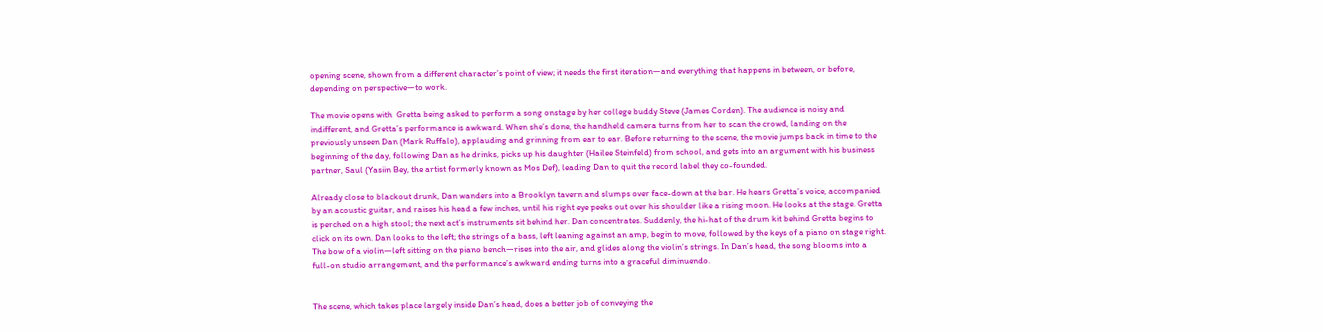opening scene, shown from a different character’s point of view; it needs the first iteration—and everything that happens in between, or before, depending on perspective—to work.

The movie opens with  Gretta being asked to perform a song onstage by her college buddy Steve (James Corden). The audience is noisy and indifferent, and Gretta’s performance is awkward. When she’s done, the handheld camera turns from her to scan the crowd, landing on the previously unseen Dan (Mark Ruffalo), applauding and grinning from ear to ear. Before returning to the scene, the movie jumps back in time to the beginning of the day, following Dan as he drinks, picks up his daughter (Hailee Steinfeld) from school, and gets into an argument with his business partner, Saul (Yasiin Bey, the artist formerly known as Mos Def), leading Dan to quit the record label they co-founded.

Already close to blackout drunk, Dan wanders into a Brooklyn tavern and slumps over face-down at the bar. He hears Gretta’s voice, accompanied by an acoustic guitar, and raises his head a few inches, until his right eye peeks out over his shoulder like a rising moon. He looks at the stage. Gretta is perched on a high stool; the next act’s instruments sit behind her. Dan concentrates. Suddenly, the hi-hat of the drum kit behind Gretta begins to click on its own. Dan looks to the left; the strings of a bass, left leaning against an amp, begin to move, followed by the keys of a piano on stage right. The bow of a violin—left sitting on the piano bench—rises into the air, and glides along the violin’s strings. In Dan’s head, the song blooms into a full-on studio arrangement, and the performance’s awkward ending turns into a graceful diminuendo.


The scene, which takes place largely inside Dan’s head, does a better job of conveying the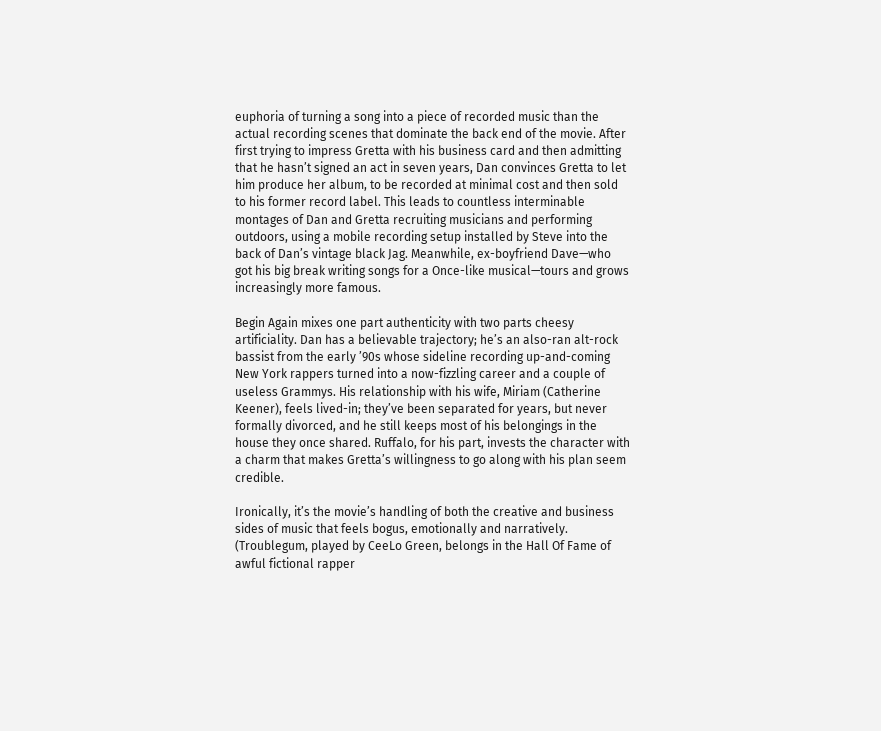euphoria of turning a song into a piece of recorded music than the actual recording scenes that dominate the back end of the movie. After first trying to impress Gretta with his business card and then admitting that he hasn’t signed an act in seven years, Dan convinces Gretta to let him produce her album, to be recorded at minimal cost and then sold to his former record label. This leads to countless interminable montages of Dan and Gretta recruiting musicians and performing outdoors, using a mobile recording setup installed by Steve into the back of Dan’s vintage black Jag. Meanwhile, ex-boyfriend Dave—who got his big break writing songs for a Once-like musical—tours and grows increasingly more famous.

Begin Again mixes one part authenticity with two parts cheesy artificiality. Dan has a believable trajectory; he’s an also-ran alt-rock bassist from the early ’90s whose sideline recording up-and-coming New York rappers turned into a now-fizzling career and a couple of useless Grammys. His relationship with his wife, Miriam (Catherine Keener), feels lived-in; they’ve been separated for years, but never formally divorced, and he still keeps most of his belongings in the house they once shared. Ruffalo, for his part, invests the character with a charm that makes Gretta’s willingness to go along with his plan seem credible.

Ironically, it’s the movie’s handling of both the creative and business sides of music that feels bogus, emotionally and narratively. (Troublegum, played by CeeLo Green, belongs in the Hall Of Fame of awful fictional rapper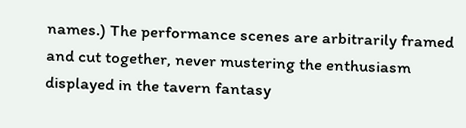names.) The performance scenes are arbitrarily framed and cut together, never mustering the enthusiasm displayed in the tavern fantasy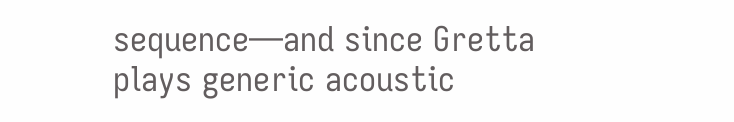sequence—and since Gretta plays generic acoustic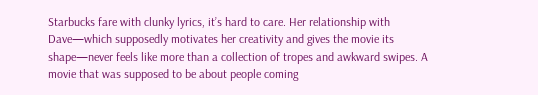Starbucks fare with clunky lyrics, it’s hard to care. Her relationship with Dave—which supposedly motivates her creativity and gives the movie its shape—never feels like more than a collection of tropes and awkward swipes. A movie that was supposed to be about people coming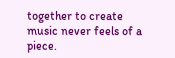together to create music never feels of a piece.